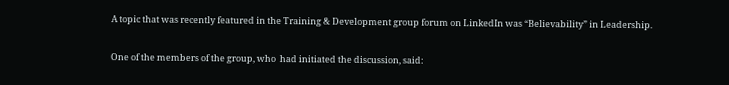A topic that was recently featured in the Training & Development group forum on LinkedIn was “Believability” in Leadership.

One of the members of the group, who  had initiated the discussion, said: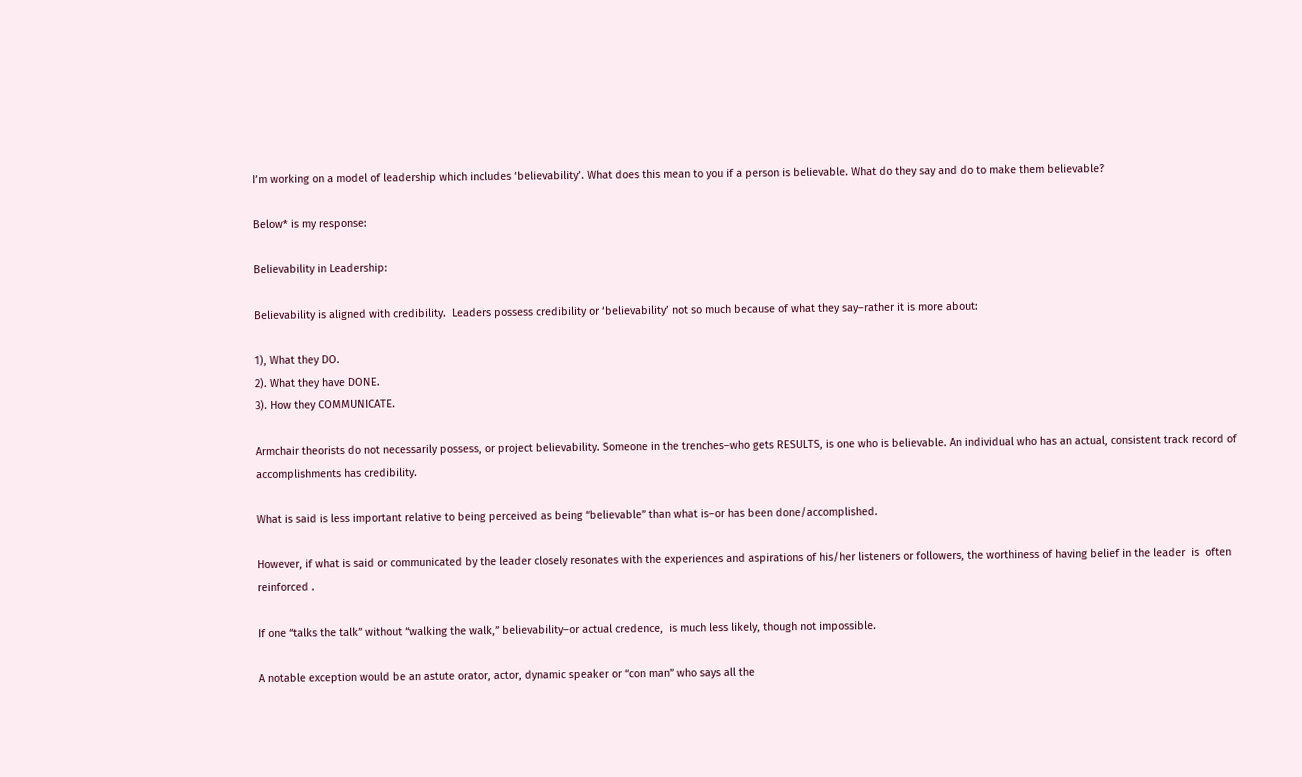I’m working on a model of leadership which includes ‘believability’. What does this mean to you if a person is believable. What do they say and do to make them believable?

Below* is my response:

Believability in Leadership:

Believability is aligned with credibility.  Leaders possess credibility or ‘believability’ not so much because of what they say–rather it is more about:

1), What they DO.
2). What they have DONE.
3). How they COMMUNICATE.

Armchair theorists do not necessarily possess, or project believability. Someone in the trenches–who gets RESULTS, is one who is believable. An individual who has an actual, consistent track record of accomplishments has credibility.

What is said is less important relative to being perceived as being “believable” than what is–or has been done/accomplished.

However, if what is said or communicated by the leader closely resonates with the experiences and aspirations of his/her listeners or followers, the worthiness of having belief in the leader  is  often reinforced .

If one “talks the talk” without “walking the walk,” believability–or actual credence,  is much less likely, though not impossible.

A notable exception would be an astute orator, actor, dynamic speaker or “con man” who says all the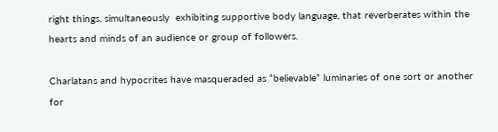right things, simultaneously  exhibiting supportive body language, that reverberates within the hearts and minds of an audience or group of followers.

Charlatans and hypocrites have masqueraded as “believable” luminaries of one sort or another for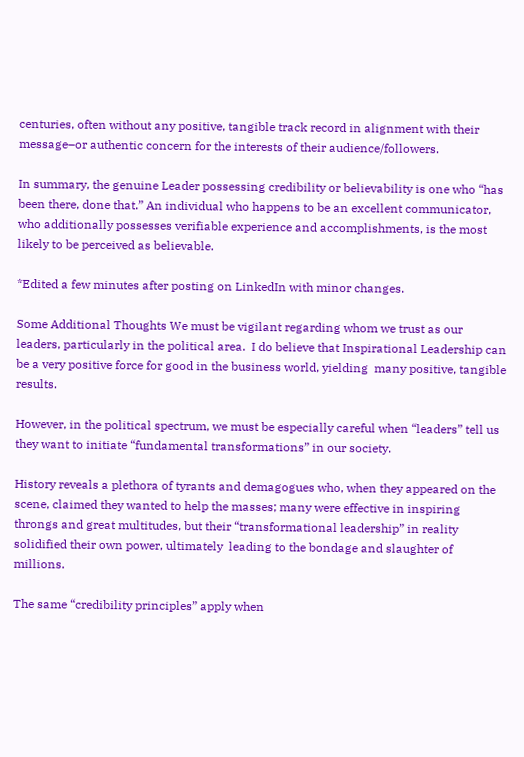centuries, often without any positive, tangible track record in alignment with their message–or authentic concern for the interests of their audience/followers.

In summary, the genuine Leader possessing credibility or believability is one who “has been there, done that.” An individual who happens to be an excellent communicator, who additionally possesses verifiable experience and accomplishments, is the most likely to be perceived as believable.

*Edited a few minutes after posting on LinkedIn with minor changes.

Some Additional Thoughts We must be vigilant regarding whom we trust as our leaders, particularly in the political area.  I do believe that Inspirational Leadership can be a very positive force for good in the business world, yielding  many positive, tangible results.

However, in the political spectrum, we must be especially careful when “leaders” tell us they want to initiate “fundamental transformations” in our society.

History reveals a plethora of tyrants and demagogues who, when they appeared on the scene, claimed they wanted to help the masses; many were effective in inspiring throngs and great multitudes, but their “transformational leadership” in reality solidified their own power, ultimately  leading to the bondage and slaughter of millions.

The same “credibility principles” apply when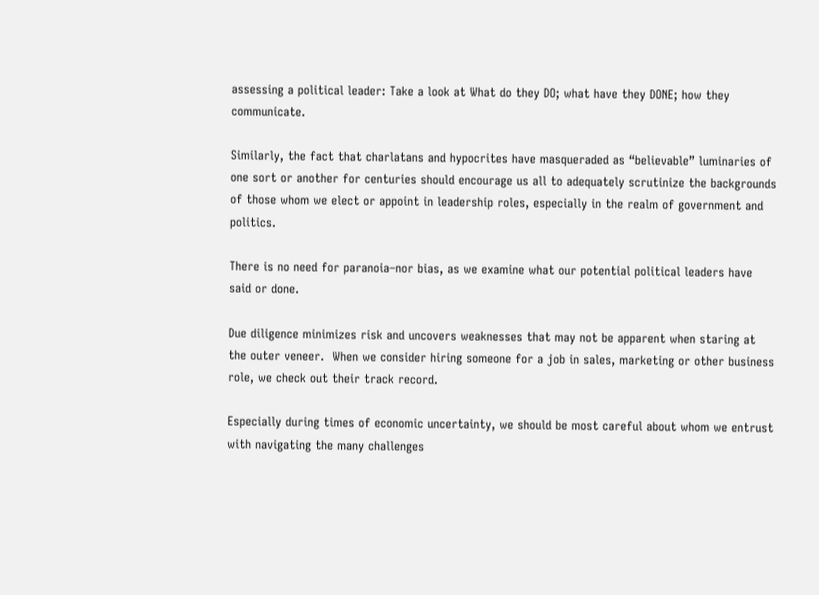assessing a political leader: Take a look at What do they DO; what have they DONE; how they communicate.

Similarly, the fact that charlatans and hypocrites have masqueraded as “believable” luminaries of one sort or another for centuries should encourage us all to adequately scrutinize the backgrounds of those whom we elect or appoint in leadership roles, especially in the realm of government and politics.

There is no need for paranoia–nor bias, as we examine what our potential political leaders have said or done.

Due diligence minimizes risk and uncovers weaknesses that may not be apparent when staring at the outer veneer.  When we consider hiring someone for a job in sales, marketing or other business role, we check out their track record.

Especially during times of economic uncertainty, we should be most careful about whom we entrust with navigating the many challenges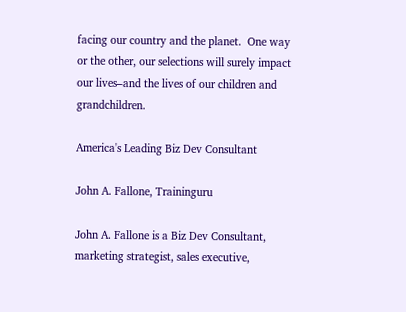facing our country and the planet.  One way or the other, our selections will surely impact our lives–and the lives of our children and grandchildren.

America's Leading Biz Dev Consultant

John A. Fallone, Traininguru

John A. Fallone is a Biz Dev Consultant, marketing strategist, sales executive,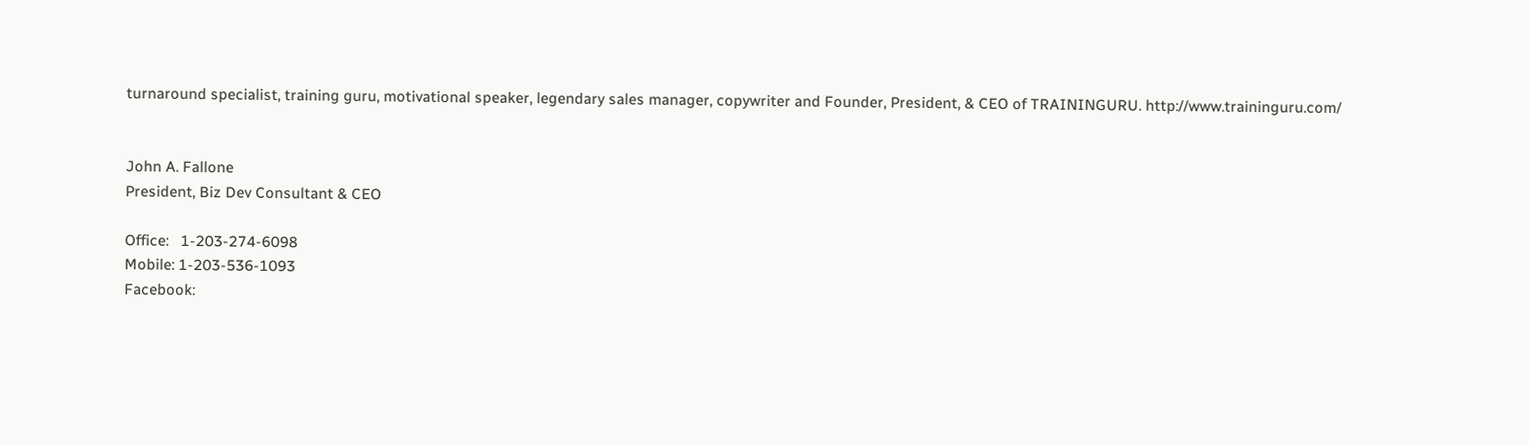turnaround specialist, training guru, motivational speaker, legendary sales manager, copywriter and Founder, President, & CEO of TRAININGURU. http://www.traininguru.com/


John A. Fallone
President, Biz Dev Consultant & CEO

Office:   1-203-274-6098
Mobile: 1-203-536-1093
Facebook: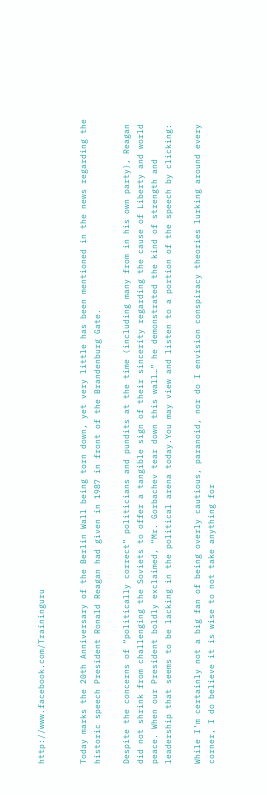http://www.facebook.com/Traininguru


Today marks the 20th Anniversary of the Berlin Wall being torn down, yet very little has been mentioned in the news regarding the historic speech President Ronald Reagan had given in 1987 in front of the Brandenburg Gate.

Despite the concerns of “politically correct” politicians and pundits at the time (including many from in his own party), Reagan did not shrink from challenging the Soviets to offer a tangible sign of their sincerity regarding the cause of Liberty and world peace. When our President boldly exclaimed, “Mr. Gorbachev tear down this wall…” he demonstrated the kind of strength and leadership that seems to be lacking in the political arena today.You may view and listen to a portion of the speech by clicking:

While I’m certainly not a big fan of being overly cautious, paranoid, nor do I envision conspiracy theories lurking around every corner, I do believe it is wise to not take anything for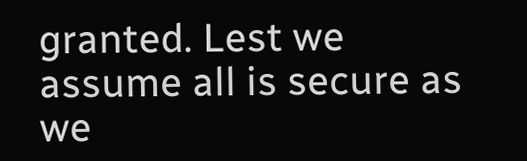granted. Lest we assume all is secure as we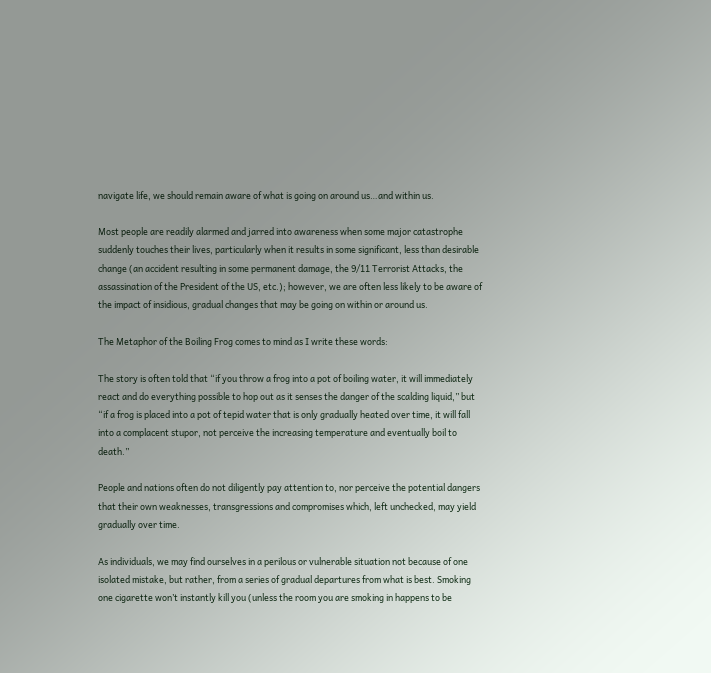navigate life, we should remain aware of what is going on around us…and within us.

Most people are readily alarmed and jarred into awareness when some major catastrophe suddenly touches their lives, particularly when it results in some significant, less than desirable change (an accident resulting in some permanent damage, the 9/11 Terrorist Attacks, the assassination of the President of the US, etc.); however, we are often less likely to be aware of the impact of insidious, gradual changes that may be going on within or around us.

The Metaphor of the Boiling Frog comes to mind as I write these words:

The story is often told that “if you throw a frog into a pot of boiling water, it will immediately react and do everything possible to hop out as it senses the danger of the scalding liquid,” but “if a frog is placed into a pot of tepid water that is only gradually heated over time, it will fall into a complacent stupor, not perceive the increasing temperature and eventually boil to death.”

People and nations often do not diligently pay attention to, nor perceive the potential dangers that their own weaknesses, transgressions and compromises which, left unchecked, may yield gradually over time.

As individuals, we may find ourselves in a perilous or vulnerable situation not because of one isolated mistake, but rather, from a series of gradual departures from what is best. Smoking one cigarette won’t instantly kill you (unless the room you are smoking in happens to be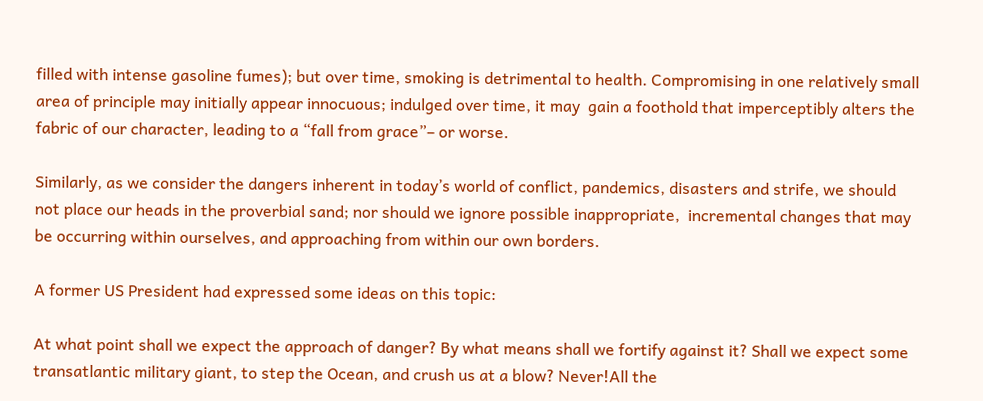filled with intense gasoline fumes); but over time, smoking is detrimental to health. Compromising in one relatively small area of principle may initially appear innocuous; indulged over time, it may  gain a foothold that imperceptibly alters the fabric of our character, leading to a “fall from grace”– or worse.

Similarly, as we consider the dangers inherent in today’s world of conflict, pandemics, disasters and strife, we should not place our heads in the proverbial sand; nor should we ignore possible inappropriate,  incremental changes that may be occurring within ourselves, and approaching from within our own borders.

A former US President had expressed some ideas on this topic:

At what point shall we expect the approach of danger? By what means shall we fortify against it? Shall we expect some transatlantic military giant, to step the Ocean, and crush us at a blow? Never!All the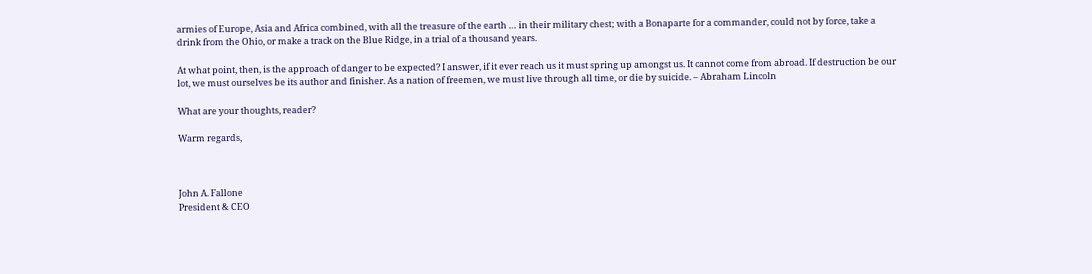armies of Europe, Asia and Africa combined, with all the treasure of the earth … in their military chest; with a Bonaparte for a commander, could not by force, take a drink from the Ohio, or make a track on the Blue Ridge, in a trial of a thousand years.

At what point, then, is the approach of danger to be expected? I answer, if it ever reach us it must spring up amongst us. It cannot come from abroad. If destruction be our lot, we must ourselves be its author and finisher. As a nation of freemen, we must live through all time, or die by suicide. – Abraham Lincoln

What are your thoughts, reader?

Warm regards,



John A. Fallone
President & CEO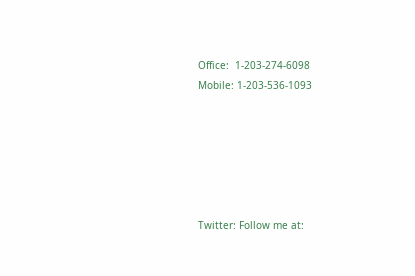Office:  1-203-274-6098
Mobile: 1-203-536-1093






Twitter: Follow me at: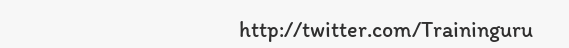http://twitter.com/Traininguru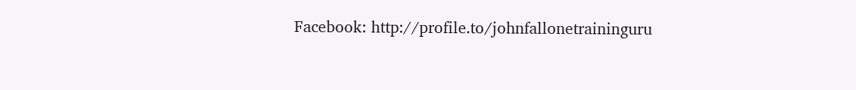Facebook: http://profile.to/johnfallonetraininguru